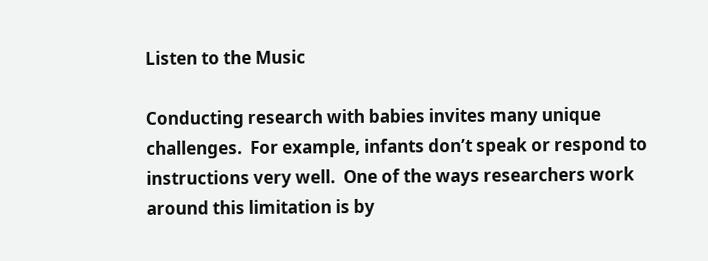Listen to the Music

Conducting research with babies invites many unique challenges.  For example, infants don’t speak or respond to instructions very well.  One of the ways researchers work around this limitation is by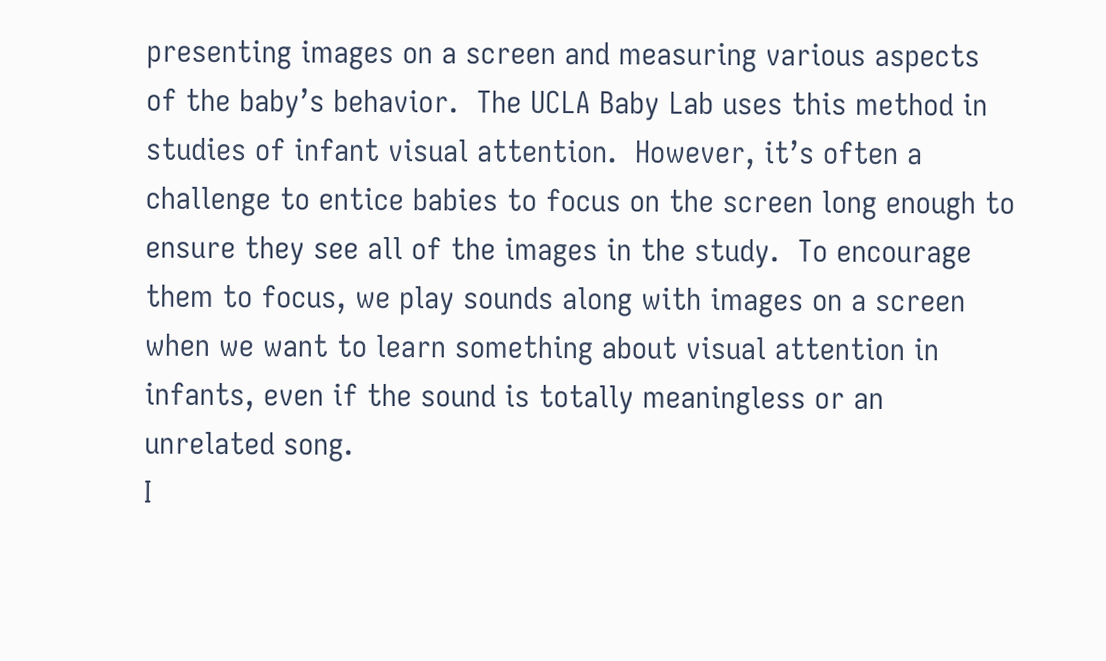presenting images on a screen and measuring various aspects of the baby’s behavior.  The UCLA Baby Lab uses this method in studies of infant visual attention.  However, it’s often a challenge to entice babies to focus on the screen long enough to ensure they see all of the images in the study.  To encourage them to focus, we play sounds along with images on a screen when we want to learn something about visual attention in infants, even if the sound is totally meaningless or an unrelated song.
I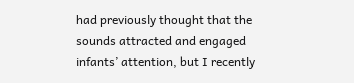had previously thought that the sounds attracted and engaged infants’ attention, but I recently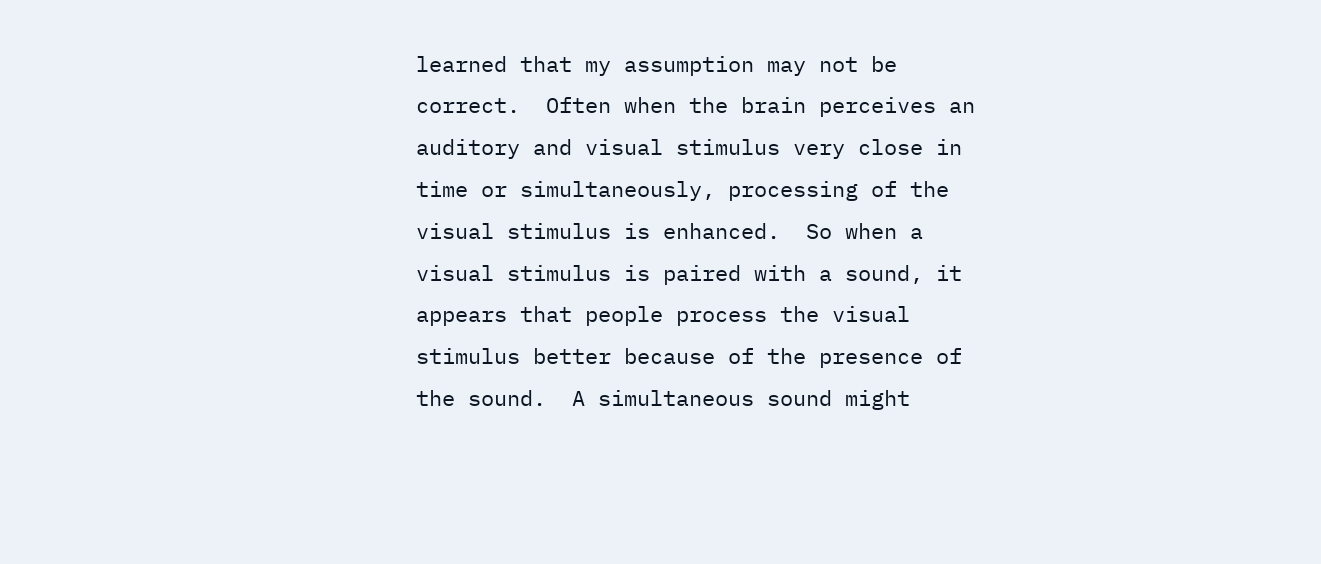learned that my assumption may not be correct.  Often when the brain perceives an auditory and visual stimulus very close in time or simultaneously, processing of the visual stimulus is enhanced.  So when a visual stimulus is paired with a sound, it appears that people process the visual stimulus better because of the presence of the sound.  A simultaneous sound might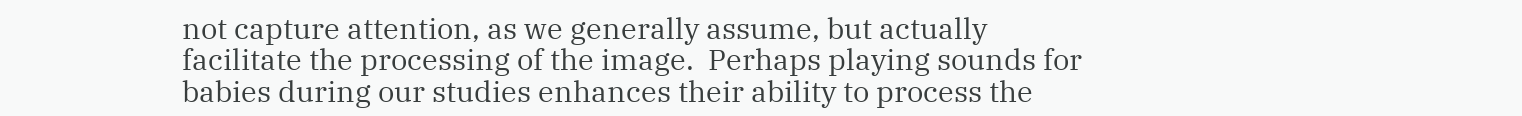not capture attention, as we generally assume, but actually facilitate the processing of the image.  Perhaps playing sounds for babies during our studies enhances their ability to process the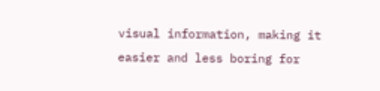visual information, making it easier and less boring for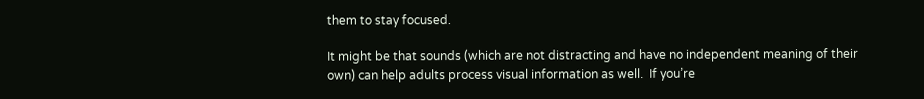them to stay focused.

It might be that sounds (which are not distracting and have no independent meaning of their own) can help adults process visual information as well.  If you’re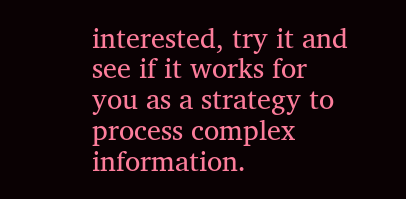interested, try it and see if it works for you as a strategy to process complex information.